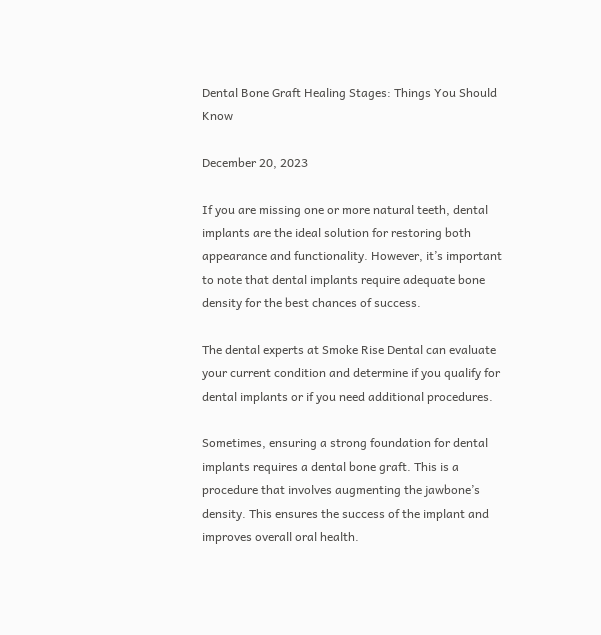Dental Bone Graft Healing Stages: Things You Should Know

December 20, 2023

If you are missing one or more natural teeth, dental implants are the ideal solution for restoring both appearance and functionality. However, it’s important to note that dental implants require adequate bone density for the best chances of success.

The dental experts at Smoke Rise Dental can evaluate your current condition and determine if you qualify for dental implants or if you need additional procedures.

Sometimes, ensuring a strong foundation for dental implants requires a dental bone graft. This is a procedure that involves augmenting the jawbone’s density. This ensures the success of the implant and improves overall oral health.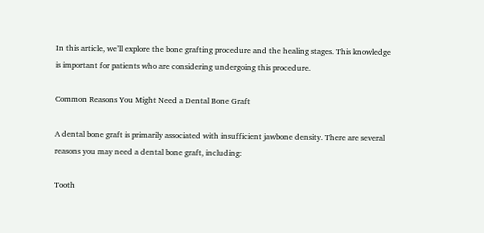In this article, we’ll explore the bone grafting procedure and the healing stages. This knowledge is important for patients who are considering undergoing this procedure.

Common Reasons You Might Need a Dental Bone Graft

A dental bone graft is primarily associated with insufficient jawbone density. There are several reasons you may need a dental bone graft, including:

Tooth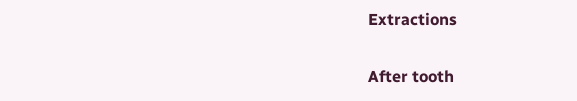Extractions

After tooth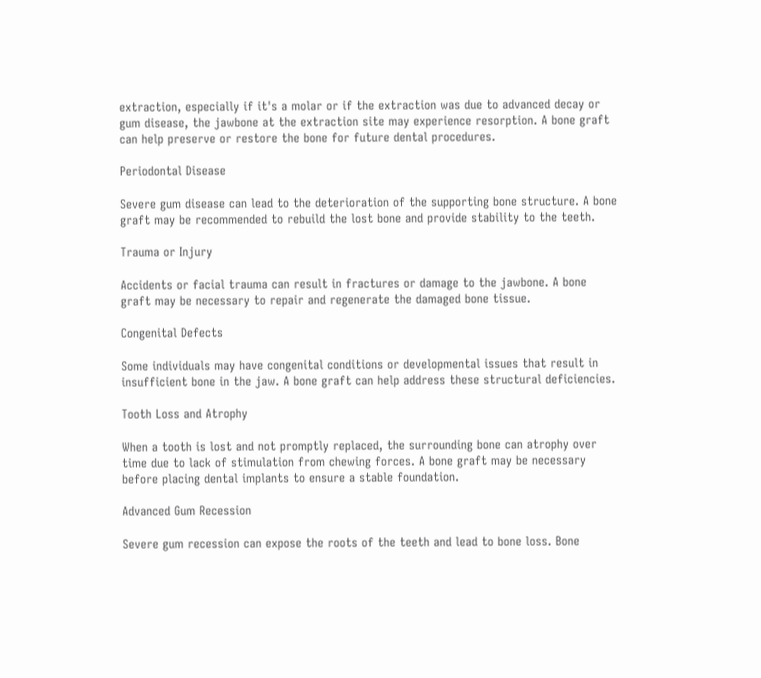extraction, especially if it's a molar or if the extraction was due to advanced decay or gum disease, the jawbone at the extraction site may experience resorption. A bone graft can help preserve or restore the bone for future dental procedures.

Periodontal Disease

Severe gum disease can lead to the deterioration of the supporting bone structure. A bone graft may be recommended to rebuild the lost bone and provide stability to the teeth.

Trauma or Injury

Accidents or facial trauma can result in fractures or damage to the jawbone. A bone graft may be necessary to repair and regenerate the damaged bone tissue.

Congenital Defects

Some individuals may have congenital conditions or developmental issues that result in insufficient bone in the jaw. A bone graft can help address these structural deficiencies.

Tooth Loss and Atrophy

When a tooth is lost and not promptly replaced, the surrounding bone can atrophy over time due to lack of stimulation from chewing forces. A bone graft may be necessary before placing dental implants to ensure a stable foundation.

Advanced Gum Recession

Severe gum recession can expose the roots of the teeth and lead to bone loss. Bone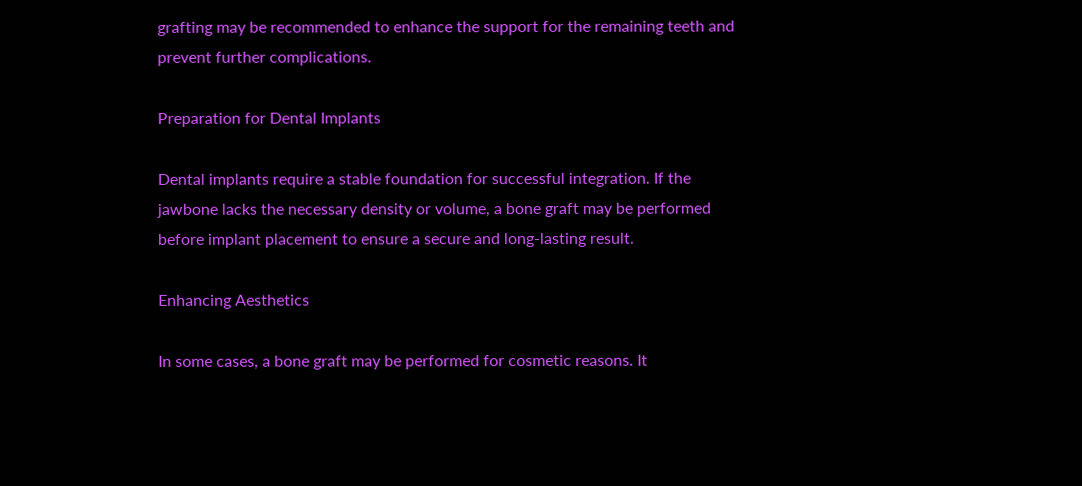grafting may be recommended to enhance the support for the remaining teeth and prevent further complications.

Preparation for Dental Implants

Dental implants require a stable foundation for successful integration. If the jawbone lacks the necessary density or volume, a bone graft may be performed before implant placement to ensure a secure and long-lasting result.

Enhancing Aesthetics

In some cases, a bone graft may be performed for cosmetic reasons. It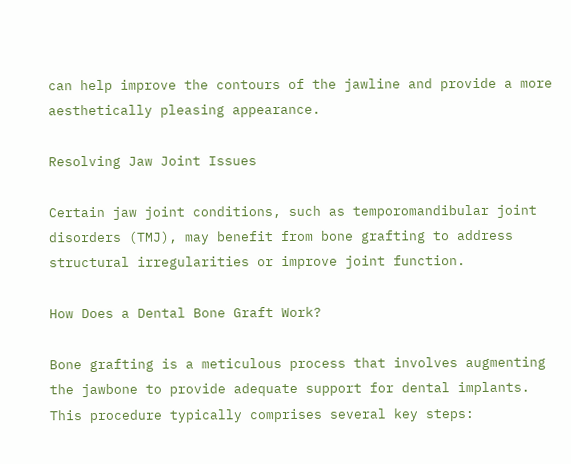can help improve the contours of the jawline and provide a more aesthetically pleasing appearance.

Resolving Jaw Joint Issues

Certain jaw joint conditions, such as temporomandibular joint disorders (TMJ), may benefit from bone grafting to address structural irregularities or improve joint function.

How Does a Dental Bone Graft Work?

Bone grafting is a meticulous process that involves augmenting the jawbone to provide adequate support for dental implants. This procedure typically comprises several key steps: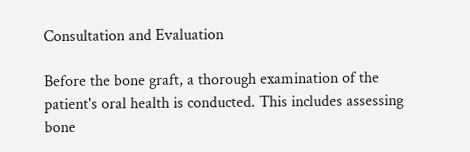Consultation and Evaluation

Before the bone graft, a thorough examination of the patient's oral health is conducted. This includes assessing bone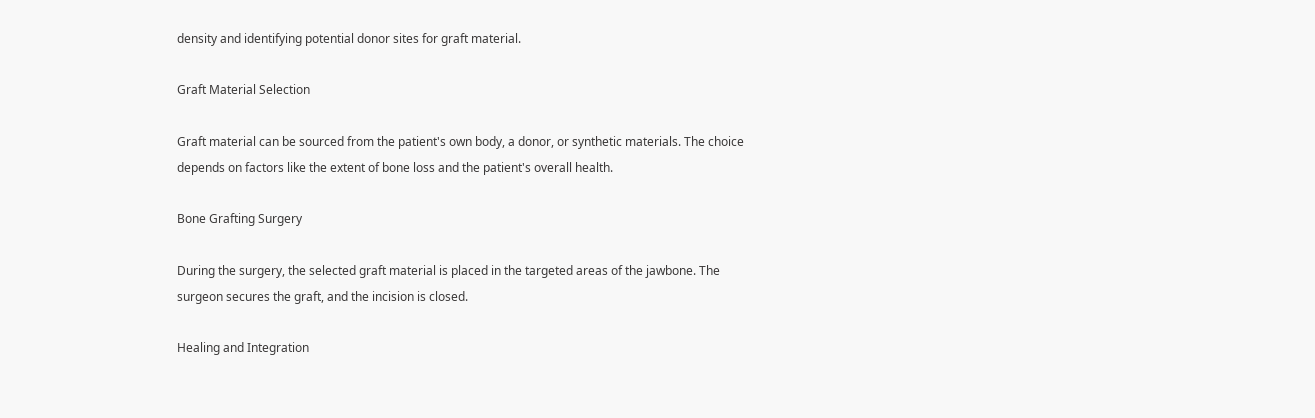density and identifying potential donor sites for graft material.

Graft Material Selection

Graft material can be sourced from the patient's own body, a donor, or synthetic materials. The choice depends on factors like the extent of bone loss and the patient's overall health.

Bone Grafting Surgery

During the surgery, the selected graft material is placed in the targeted areas of the jawbone. The surgeon secures the graft, and the incision is closed.

Healing and Integration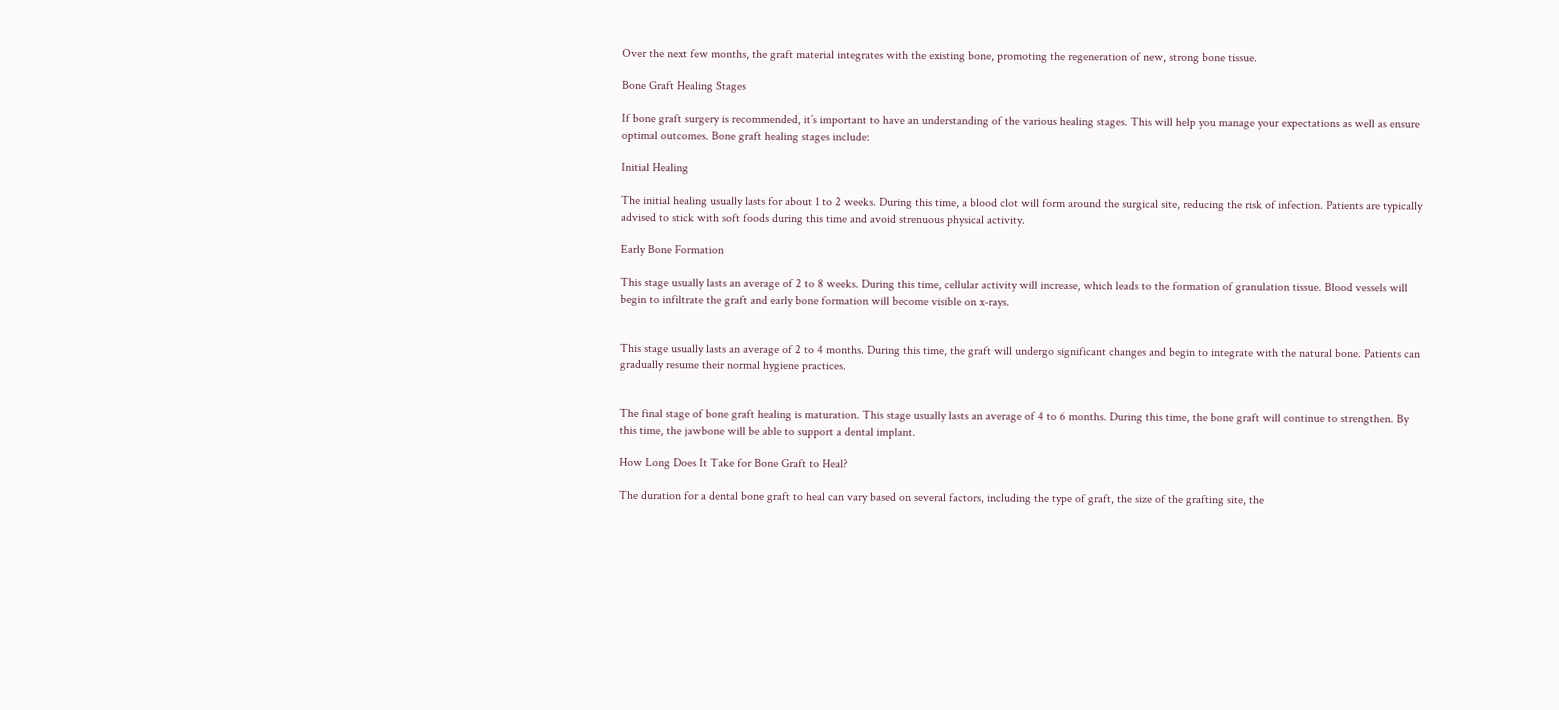Over the next few months, the graft material integrates with the existing bone, promoting the regeneration of new, strong bone tissue.

Bone Graft Healing Stages

If bone graft surgery is recommended, it’s important to have an understanding of the various healing stages. This will help you manage your expectations as well as ensure optimal outcomes. Bone graft healing stages include:

Initial Healing

The initial healing usually lasts for about 1 to 2 weeks. During this time, a blood clot will form around the surgical site, reducing the risk of infection. Patients are typically advised to stick with soft foods during this time and avoid strenuous physical activity.

Early Bone Formation

This stage usually lasts an average of 2 to 8 weeks. During this time, cellular activity will increase, which leads to the formation of granulation tissue. Blood vessels will begin to infiltrate the graft and early bone formation will become visible on x-rays.


This stage usually lasts an average of 2 to 4 months. During this time, the graft will undergo significant changes and begin to integrate with the natural bone. Patients can gradually resume their normal hygiene practices.


The final stage of bone graft healing is maturation. This stage usually lasts an average of 4 to 6 months. During this time, the bone graft will continue to strengthen. By this time, the jawbone will be able to support a dental implant.

How Long Does It Take for Bone Graft to Heal?

The duration for a dental bone graft to heal can vary based on several factors, including the type of graft, the size of the grafting site, the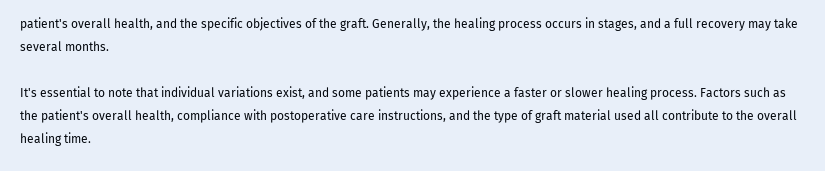patient's overall health, and the specific objectives of the graft. Generally, the healing process occurs in stages, and a full recovery may take several months.

It's essential to note that individual variations exist, and some patients may experience a faster or slower healing process. Factors such as the patient's overall health, compliance with postoperative care instructions, and the type of graft material used all contribute to the overall healing time.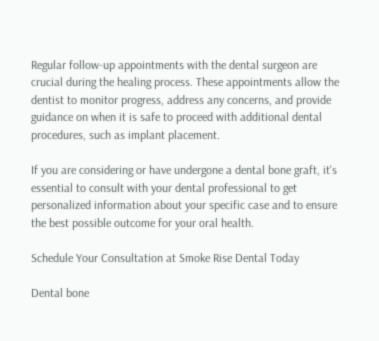Regular follow-up appointments with the dental surgeon are crucial during the healing process. These appointments allow the dentist to monitor progress, address any concerns, and provide guidance on when it is safe to proceed with additional dental procedures, such as implant placement.

If you are considering or have undergone a dental bone graft, it's essential to consult with your dental professional to get personalized information about your specific case and to ensure the best possible outcome for your oral health.

Schedule Your Consultation at Smoke Rise Dental Today

Dental bone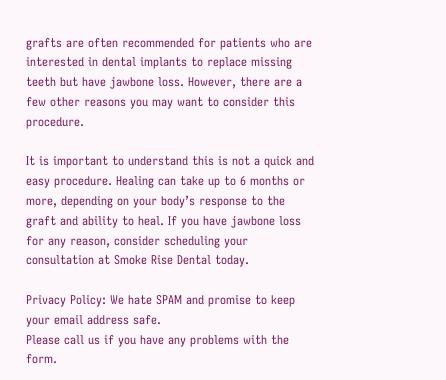grafts are often recommended for patients who are interested in dental implants to replace missing teeth but have jawbone loss. However, there are a few other reasons you may want to consider this procedure.

It is important to understand this is not a quick and easy procedure. Healing can take up to 6 months or more, depending on your body’s response to the graft and ability to heal. If you have jawbone loss for any reason, consider scheduling your consultation at Smoke Rise Dental today.

Privacy Policy: We hate SPAM and promise to keep your email address safe.
Please call us if you have any problems with the form.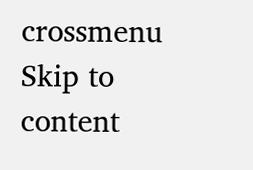crossmenu Skip to content